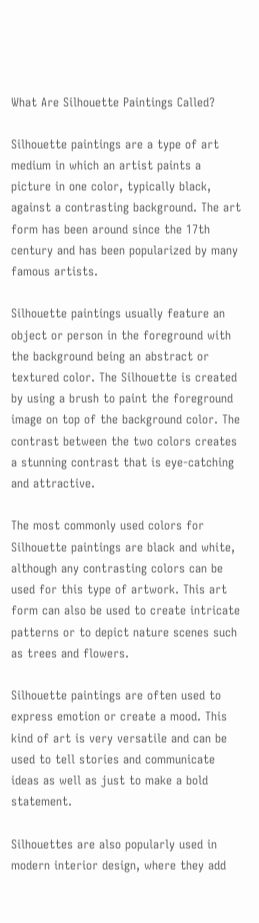What Are Silhouette Paintings Called?

Silhouette paintings are a type of art medium in which an artist paints a picture in one color, typically black, against a contrasting background. The art form has been around since the 17th century and has been popularized by many famous artists.

Silhouette paintings usually feature an object or person in the foreground with the background being an abstract or textured color. The Silhouette is created by using a brush to paint the foreground image on top of the background color. The contrast between the two colors creates a stunning contrast that is eye-catching and attractive.

The most commonly used colors for Silhouette paintings are black and white, although any contrasting colors can be used for this type of artwork. This art form can also be used to create intricate patterns or to depict nature scenes such as trees and flowers.

Silhouette paintings are often used to express emotion or create a mood. This kind of art is very versatile and can be used to tell stories and communicate ideas as well as just to make a bold statement.

Silhouettes are also popularly used in modern interior design, where they add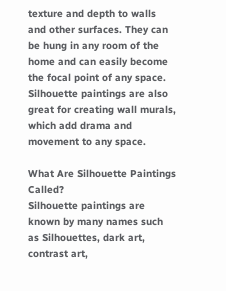texture and depth to walls and other surfaces. They can be hung in any room of the home and can easily become the focal point of any space. Silhouette paintings are also great for creating wall murals, which add drama and movement to any space.

What Are Silhouette Paintings Called?
Silhouette paintings are known by many names such as Silhouettes, dark art, contrast art,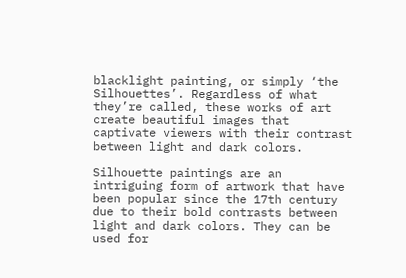blacklight painting, or simply ‘the Silhouettes’. Regardless of what they’re called, these works of art create beautiful images that captivate viewers with their contrast between light and dark colors.

Silhouette paintings are an intriguing form of artwork that have been popular since the 17th century due to their bold contrasts between light and dark colors. They can be used for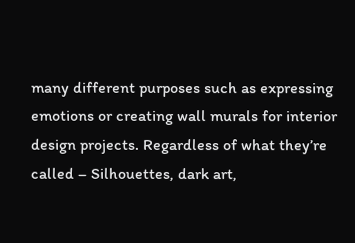many different purposes such as expressing emotions or creating wall murals for interior design projects. Regardless of what they’re called – Silhouettes, dark art,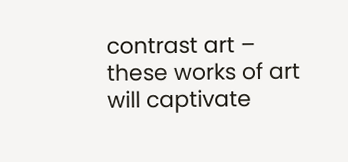contrast art – these works of art will captivate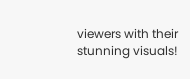viewers with their stunning visuals!